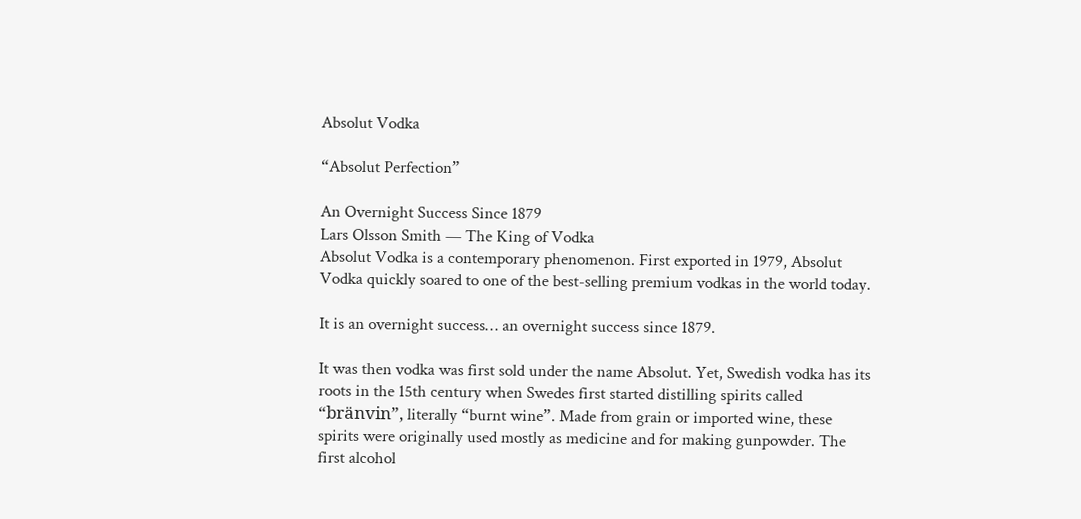Absolut Vodka

“Absolut Perfection”

An Overnight Success Since 1879
Lars Olsson Smith — The King of Vodka
Absolut Vodka is a contemporary phenomenon. First exported in 1979, Absolut Vodka quickly soared to one of the best-selling premium vodkas in the world today.

It is an overnight success… an overnight success since 1879.

It was then vodka was first sold under the name Absolut. Yet, Swedish vodka has its roots in the 15th century when Swedes first started distilling spirits called “bränvin”, literally “burnt wine”. Made from grain or imported wine, these spirits were originally used mostly as medicine and for making gunpowder. The first alcohol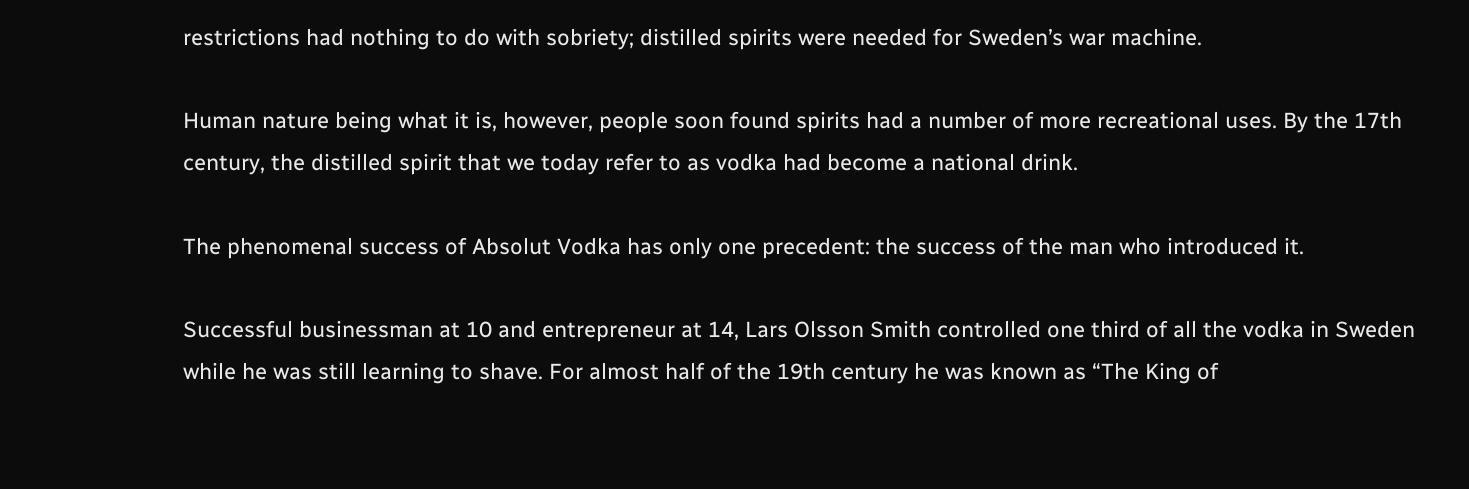restrictions had nothing to do with sobriety; distilled spirits were needed for Sweden’s war machine.

Human nature being what it is, however, people soon found spirits had a number of more recreational uses. By the 17th century, the distilled spirit that we today refer to as vodka had become a national drink.

The phenomenal success of Absolut Vodka has only one precedent: the success of the man who introduced it.

Successful businessman at 10 and entrepreneur at 14, Lars Olsson Smith controlled one third of all the vodka in Sweden while he was still learning to shave. For almost half of the 19th century he was known as “The King of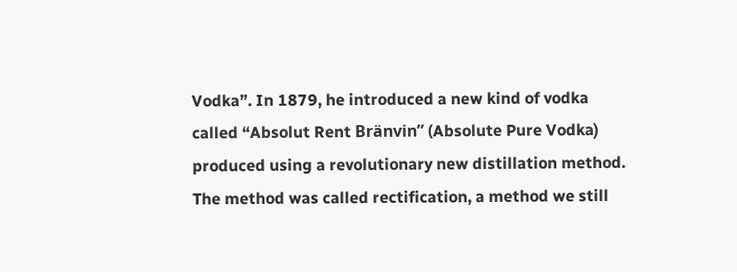Vodka”. In 1879, he introduced a new kind of vodka called “Absolut Rent Bränvin” (Absolute Pure Vodka) produced using a revolutionary new distillation method. The method was called rectification, a method we still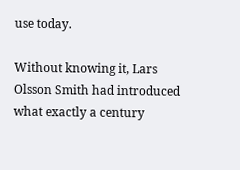use today.

Without knowing it, Lars Olsson Smith had introduced what exactly a century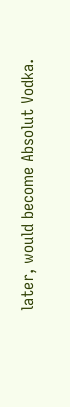later, would become Absolut Vodka.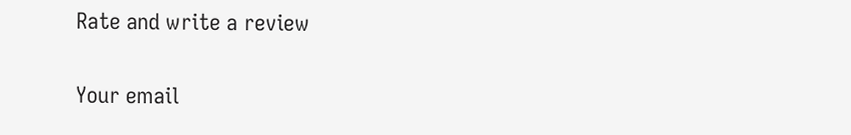Rate and write a review

Your email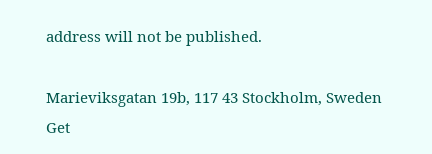address will not be published.

Marieviksgatan 19b, 117 43 Stockholm, Sweden
Get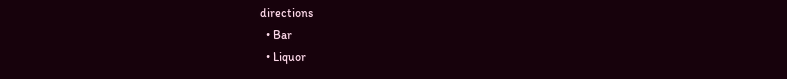directions
  • Bar
  • Liquor